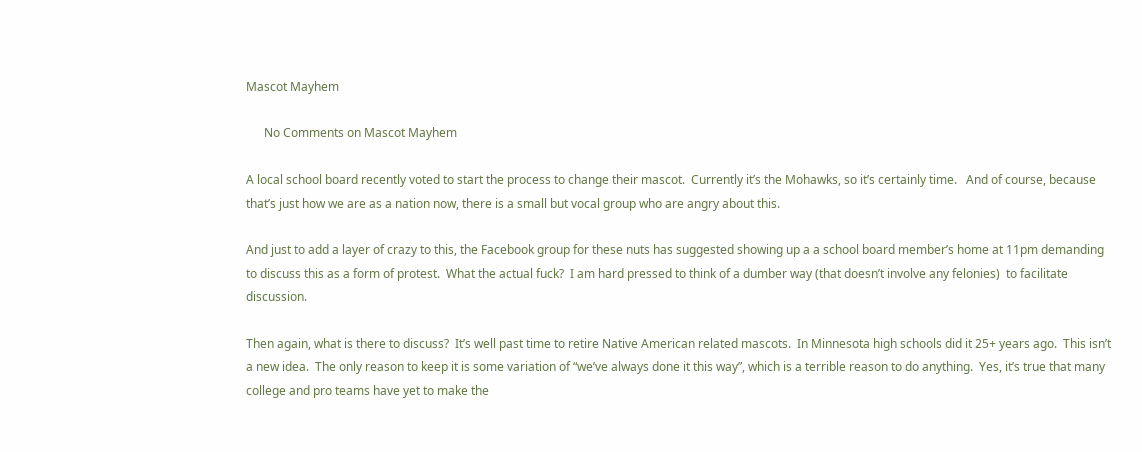Mascot Mayhem

      No Comments on Mascot Mayhem

A local school board recently voted to start the process to change their mascot.  Currently it’s the Mohawks, so it’s certainly time.   And of course, because that’s just how we are as a nation now, there is a small but vocal group who are angry about this.

And just to add a layer of crazy to this, the Facebook group for these nuts has suggested showing up a a school board member’s home at 11pm demanding to discuss this as a form of protest.  What the actual fuck?  I am hard pressed to think of a dumber way (that doesn’t involve any felonies)  to facilitate discussion.

Then again, what is there to discuss?  It’s well past time to retire Native American related mascots.  In Minnesota high schools did it 25+ years ago.  This isn’t a new idea.  The only reason to keep it is some variation of “we’ve always done it this way”, which is a terrible reason to do anything.  Yes, it’s true that many college and pro teams have yet to make the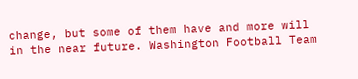change, but some of them have and more will in the near future. Washington Football Team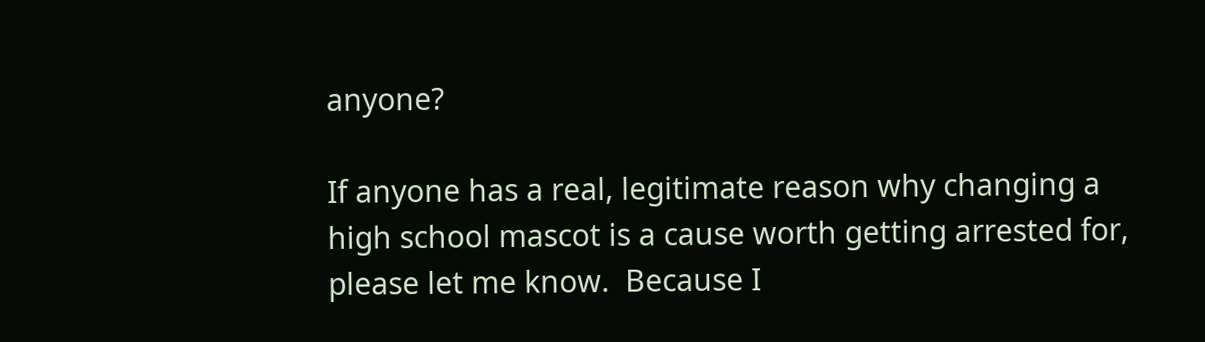anyone?

If anyone has a real, legitimate reason why changing a high school mascot is a cause worth getting arrested for, please let me know.  Because I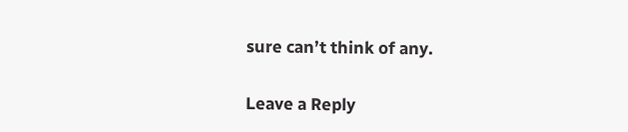sure can’t think of any.


Leave a Reply